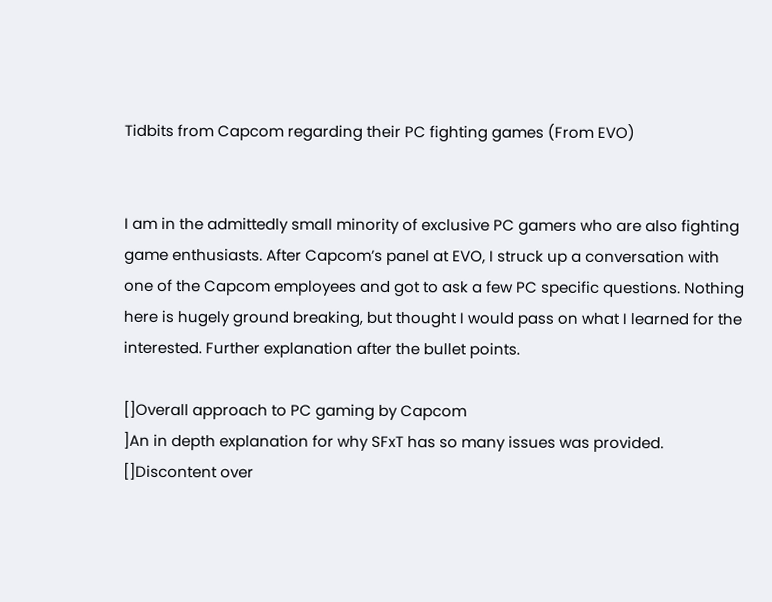Tidbits from Capcom regarding their PC fighting games (From EVO)


I am in the admittedly small minority of exclusive PC gamers who are also fighting game enthusiasts. After Capcom’s panel at EVO, I struck up a conversation with one of the Capcom employees and got to ask a few PC specific questions. Nothing here is hugely ground breaking, but thought I would pass on what I learned for the interested. Further explanation after the bullet points.

[]Overall approach to PC gaming by Capcom
]An in depth explanation for why SFxT has so many issues was provided.
[]Discontent over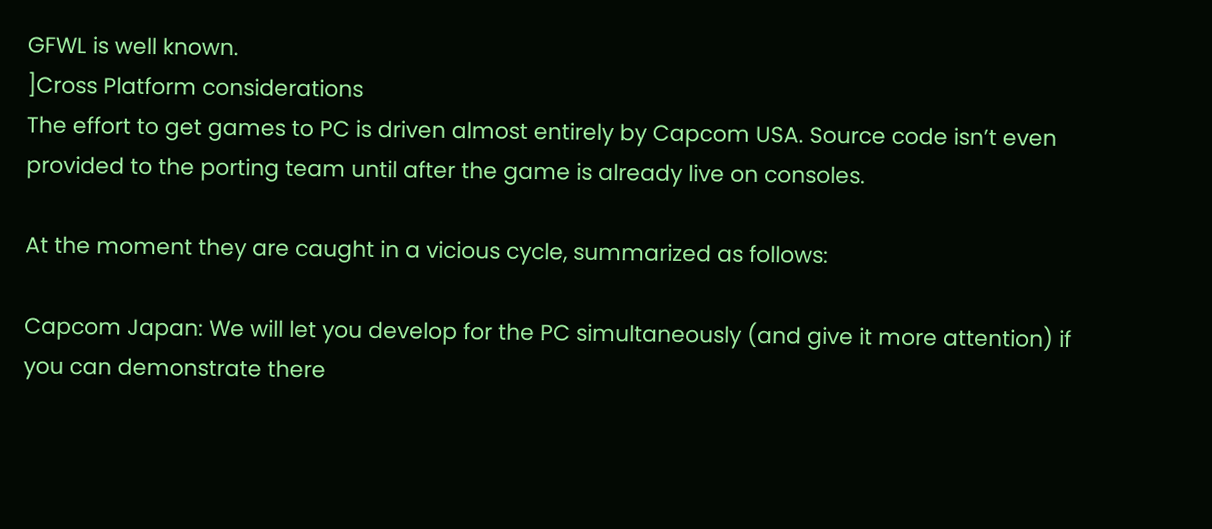GFWL is well known.
]Cross Platform considerations
The effort to get games to PC is driven almost entirely by Capcom USA. Source code isn’t even provided to the porting team until after the game is already live on consoles.

At the moment they are caught in a vicious cycle, summarized as follows:

Capcom Japan: We will let you develop for the PC simultaneously (and give it more attention) if you can demonstrate there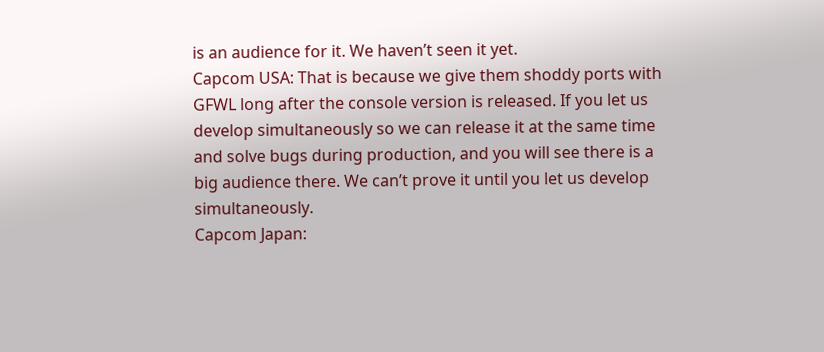is an audience for it. We haven’t seen it yet.
Capcom USA: That is because we give them shoddy ports with GFWL long after the console version is released. If you let us develop simultaneously so we can release it at the same time and solve bugs during production, and you will see there is a big audience there. We can’t prove it until you let us develop simultaneously.
Capcom Japan: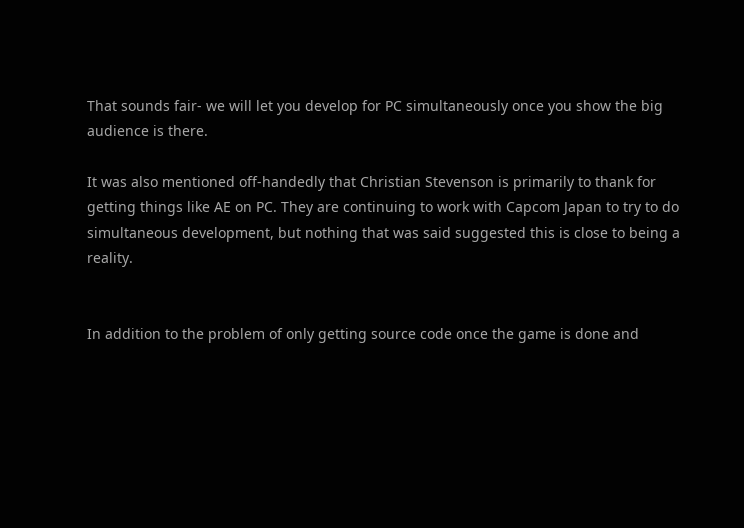That sounds fair- we will let you develop for PC simultaneously once you show the big audience is there.

It was also mentioned off-handedly that Christian Stevenson is primarily to thank for getting things like AE on PC. They are continuing to work with Capcom Japan to try to do simultaneous development, but nothing that was said suggested this is close to being a reality.


In addition to the problem of only getting source code once the game is done and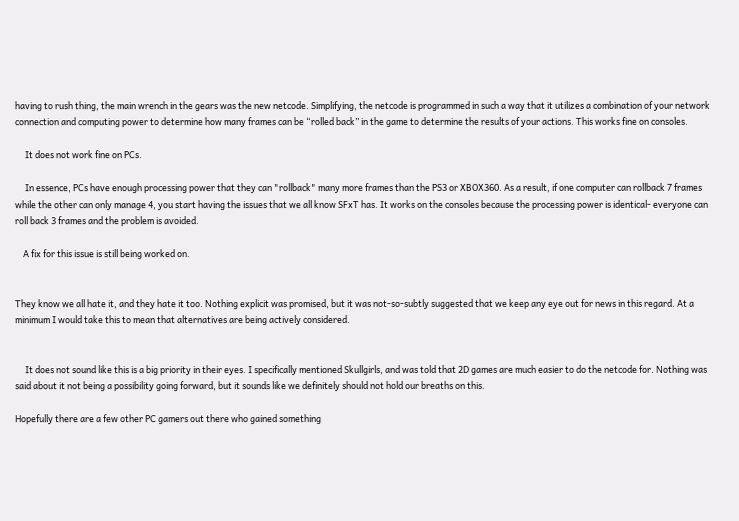having to rush thing, the main wrench in the gears was the new netcode. Simplifying, the netcode is programmed in such a way that it utilizes a combination of your network connection and computing power to determine how many frames can be “rolled back” in the game to determine the results of your actions. This works fine on consoles.

     It does not work fine on PCs.

     In essence, PCs have enough processing power that they can "rollback" many more frames than the PS3 or XBOX360. As a result, if one computer can rollback 7 frames while the other can only manage 4, you start having the issues that we all know SFxT has. It works on the consoles because the processing power is identical- everyone can roll back 3 frames and the problem is avoided.

    A fix for this issue is still being worked on.


They know we all hate it, and they hate it too. Nothing explicit was promised, but it was not-so-subtly suggested that we keep any eye out for news in this regard. At a minimum I would take this to mean that alternatives are being actively considered.


     It does not sound like this is a big priority in their eyes. I specifically mentioned Skullgirls, and was told that 2D games are much easier to do the netcode for. Nothing was said about it not being a possibility going forward, but it sounds like we definitely should not hold our breaths on this.

Hopefully there are a few other PC gamers out there who gained something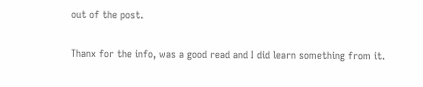out of the post.


Thanx for the info, was a good read and I did learn something from it.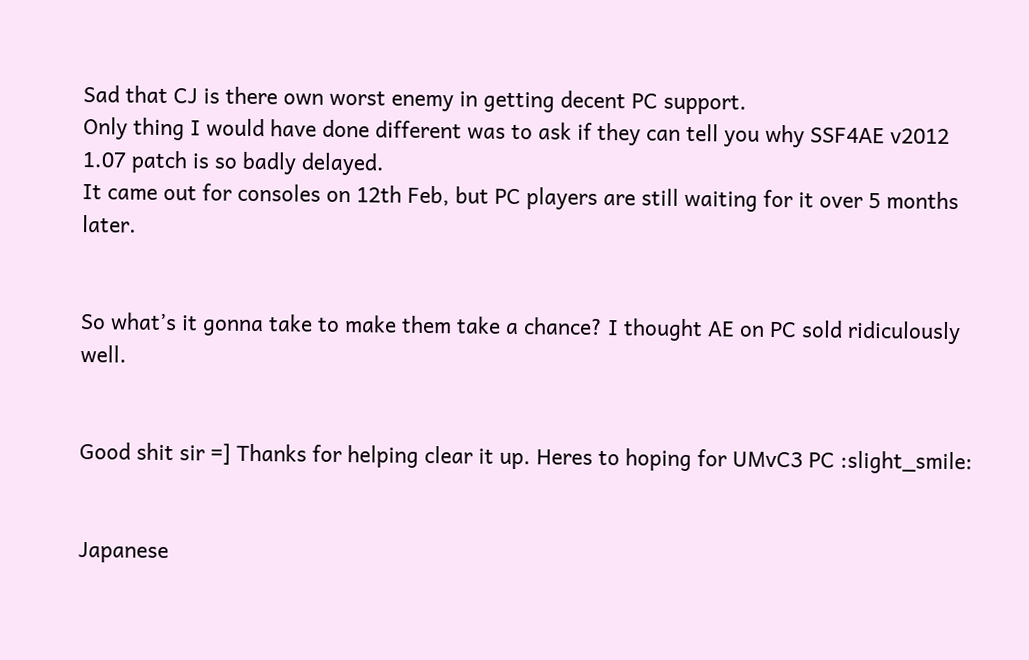Sad that CJ is there own worst enemy in getting decent PC support.
Only thing I would have done different was to ask if they can tell you why SSF4AE v2012 1.07 patch is so badly delayed.
It came out for consoles on 12th Feb, but PC players are still waiting for it over 5 months later.


So what’s it gonna take to make them take a chance? I thought AE on PC sold ridiculously well.


Good shit sir =] Thanks for helping clear it up. Heres to hoping for UMvC3 PC :slight_smile:


Japanese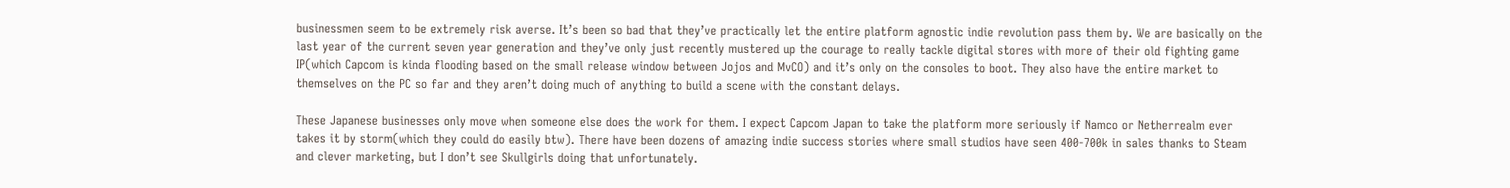businessmen seem to be extremely risk averse. It’s been so bad that they’ve practically let the entire platform agnostic indie revolution pass them by. We are basically on the last year of the current seven year generation and they’ve only just recently mustered up the courage to really tackle digital stores with more of their old fighting game IP(which Capcom is kinda flooding based on the small release window between Jojos and MvCO) and it’s only on the consoles to boot. They also have the entire market to themselves on the PC so far and they aren’t doing much of anything to build a scene with the constant delays.

These Japanese businesses only move when someone else does the work for them. I expect Capcom Japan to take the platform more seriously if Namco or Netherrealm ever takes it by storm(which they could do easily btw). There have been dozens of amazing indie success stories where small studios have seen 400-700k in sales thanks to Steam and clever marketing, but I don’t see Skullgirls doing that unfortunately.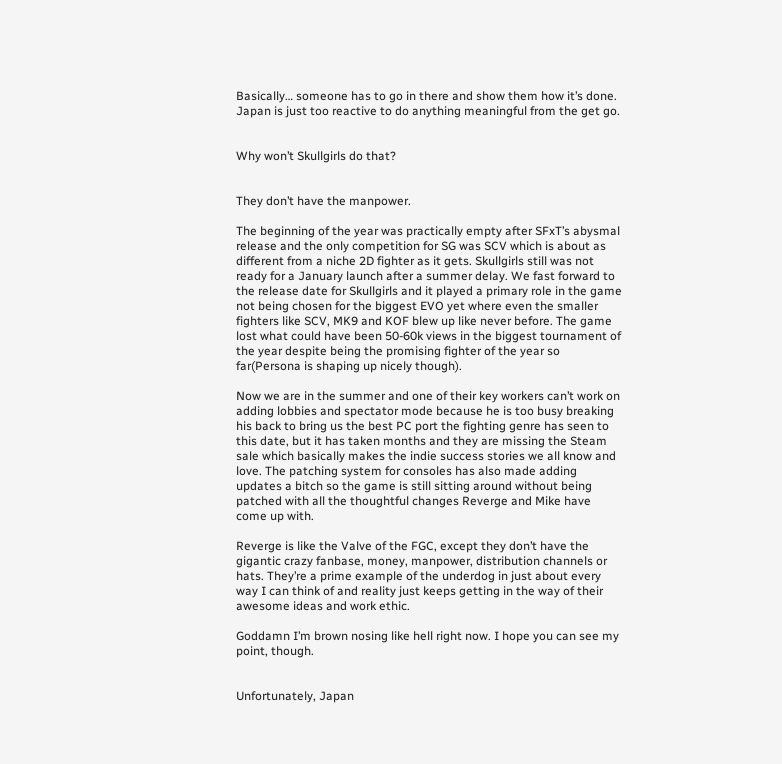Basically… someone has to go in there and show them how it’s done. Japan is just too reactive to do anything meaningful from the get go.


Why won’t Skullgirls do that?


They don’t have the manpower.

The beginning of the year was practically empty after SFxT’s abysmal release and the only competition for SG was SCV which is about as different from a niche 2D fighter as it gets. Skullgirls still was not ready for a January launch after a summer delay. We fast forward to the release date for Skullgirls and it played a primary role in the game not being chosen for the biggest EVO yet where even the smaller fighters like SCV, MK9 and KOF blew up like never before. The game lost what could have been 50-60k views in the biggest tournament of the year despite being the promising fighter of the year so far(Persona is shaping up nicely though).

Now we are in the summer and one of their key workers can’t work on adding lobbies and spectator mode because he is too busy breaking his back to bring us the best PC port the fighting genre has seen to this date, but it has taken months and they are missing the Steam sale which basically makes the indie success stories we all know and love. The patching system for consoles has also made adding updates a bitch so the game is still sitting around without being patched with all the thoughtful changes Reverge and Mike have come up with.

Reverge is like the Valve of the FGC, except they don’t have the gigantic crazy fanbase, money, manpower, distribution channels or hats. They’re a prime example of the underdog in just about every way I can think of and reality just keeps getting in the way of their awesome ideas and work ethic.

Goddamn I’m brown nosing like hell right now. I hope you can see my point, though.


Unfortunately, Japan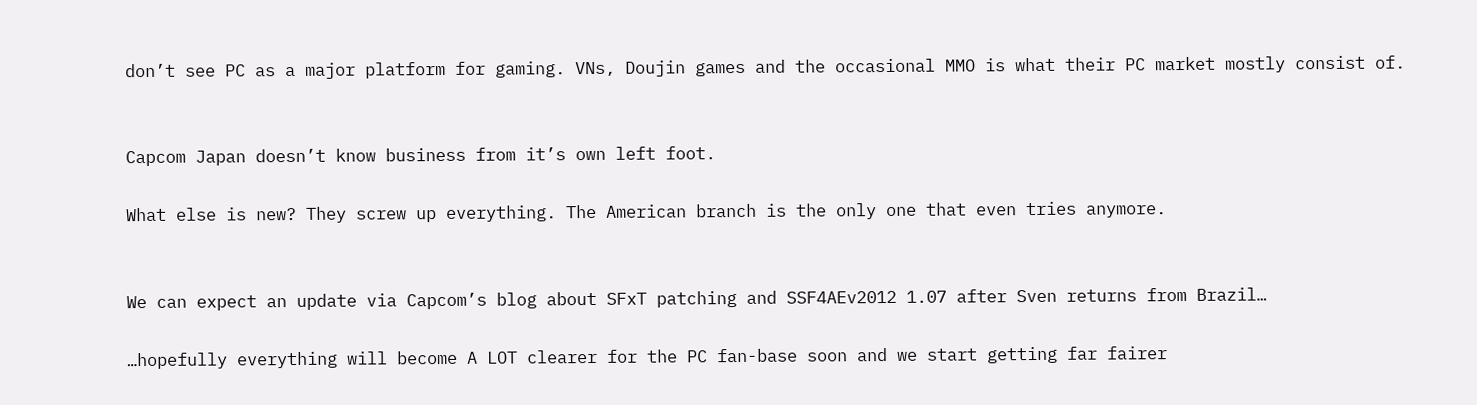don’t see PC as a major platform for gaming. VNs, Doujin games and the occasional MMO is what their PC market mostly consist of.


Capcom Japan doesn’t know business from it’s own left foot.

What else is new? They screw up everything. The American branch is the only one that even tries anymore.


We can expect an update via Capcom’s blog about SFxT patching and SSF4AEv2012 1.07 after Sven returns from Brazil…

…hopefully everything will become A LOT clearer for the PC fan-base soon and we start getting far fairer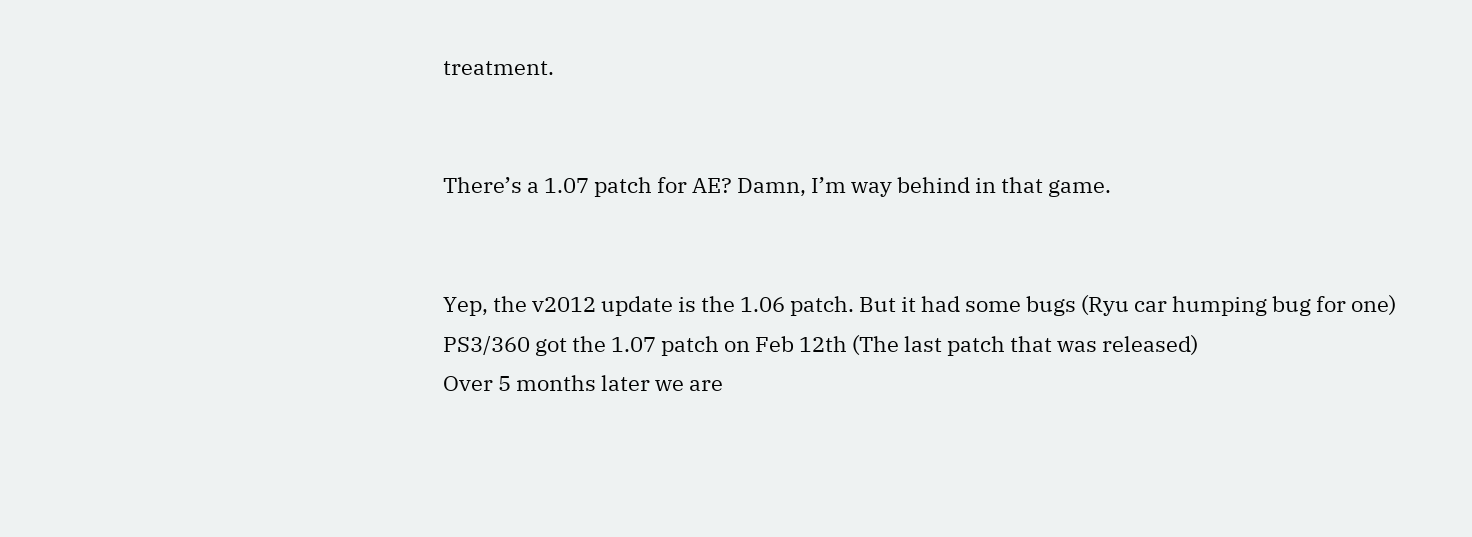treatment.


There’s a 1.07 patch for AE? Damn, I’m way behind in that game.


Yep, the v2012 update is the 1.06 patch. But it had some bugs (Ryu car humping bug for one)
PS3/360 got the 1.07 patch on Feb 12th (The last patch that was released)
Over 5 months later we are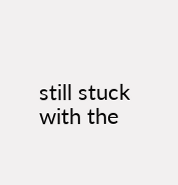still stuck with the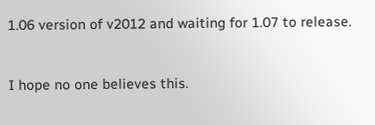1.06 version of v2012 and waiting for 1.07 to release.


I hope no one believes this.